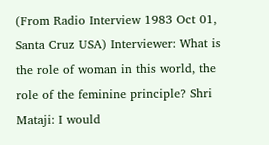(From Radio Interview 1983 Oct 01, Santa Cruz USA) Interviewer: What is the role of woman in this world, the role of the feminine principle? Shri Mataji: I would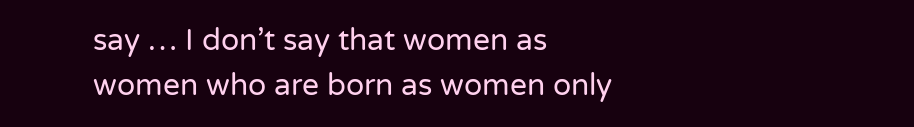say … I don’t say that women as women who are born as women only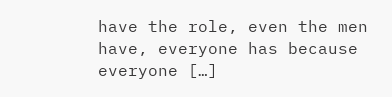have the role, even the men have, everyone has because everyone […]